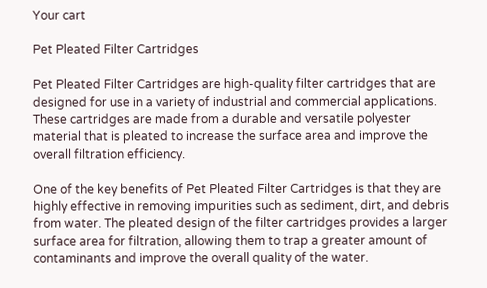Your cart

Pet Pleated Filter Cartridges

Pet Pleated Filter Cartridges are high-quality filter cartridges that are designed for use in a variety of industrial and commercial applications. These cartridges are made from a durable and versatile polyester material that is pleated to increase the surface area and improve the overall filtration efficiency.

One of the key benefits of Pet Pleated Filter Cartridges is that they are highly effective in removing impurities such as sediment, dirt, and debris from water. The pleated design of the filter cartridges provides a larger surface area for filtration, allowing them to trap a greater amount of contaminants and improve the overall quality of the water.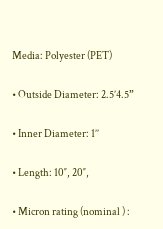Media: Polyester (PET)

• Outside Diameter: 2.5’4.5”

• Inner Diameter: 1’’

• Length: 10″, 20″,

• Micron rating (nominal ) :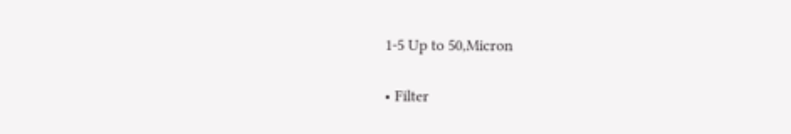1-5 Up to 50,Micron

• Filter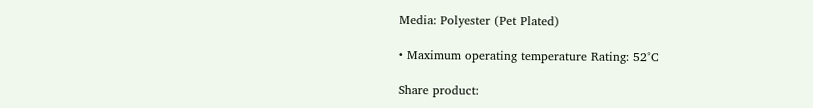Media: Polyester (Pet Plated)

• Maximum operating temperature Rating: 52°C

Share product: